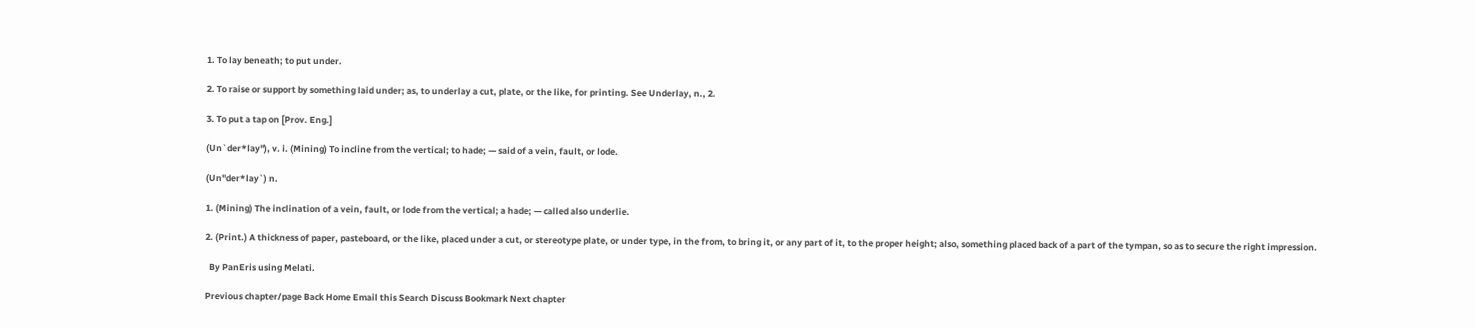1. To lay beneath; to put under.

2. To raise or support by something laid under; as, to underlay a cut, plate, or the like, for printing. See Underlay, n., 2.

3. To put a tap on [Prov. Eng.]

(Un`der*lay"), v. i. (Mining) To incline from the vertical; to hade; — said of a vein, fault, or lode.

(Un"der*lay`) n.

1. (Mining) The inclination of a vein, fault, or lode from the vertical; a hade; — called also underlie.

2. (Print.) A thickness of paper, pasteboard, or the like, placed under a cut, or stereotype plate, or under type, in the from, to bring it, or any part of it, to the proper height; also, something placed back of a part of the tympan, so as to secure the right impression.

  By PanEris using Melati.

Previous chapter/page Back Home Email this Search Discuss Bookmark Next chapter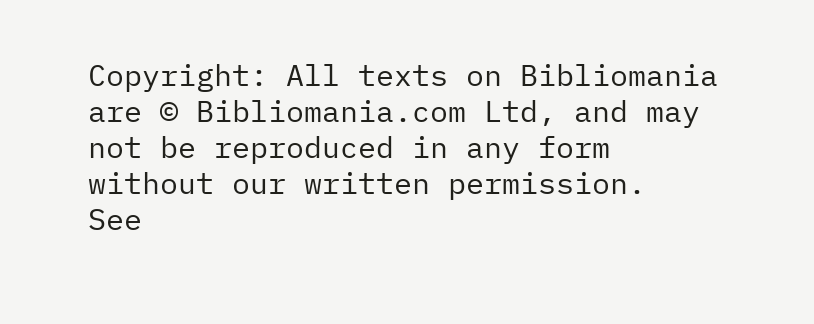Copyright: All texts on Bibliomania are © Bibliomania.com Ltd, and may not be reproduced in any form without our written permission.
See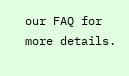our FAQ for more details.